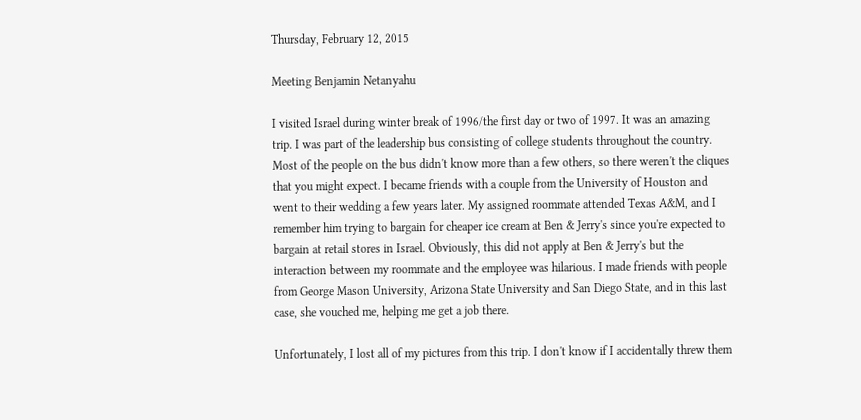Thursday, February 12, 2015

Meeting Benjamin Netanyahu

I visited Israel during winter break of 1996/the first day or two of 1997. It was an amazing trip. I was part of the leadership bus consisting of college students throughout the country. Most of the people on the bus didn't know more than a few others, so there weren't the cliques that you might expect. I became friends with a couple from the University of Houston and went to their wedding a few years later. My assigned roommate attended Texas A&M, and I remember him trying to bargain for cheaper ice cream at Ben & Jerry's since you're expected to bargain at retail stores in Israel. Obviously, this did not apply at Ben & Jerry's but the interaction between my roommate and the employee was hilarious. I made friends with people from George Mason University, Arizona State University and San Diego State, and in this last case, she vouched me, helping me get a job there.

Unfortunately, I lost all of my pictures from this trip. I don't know if I accidentally threw them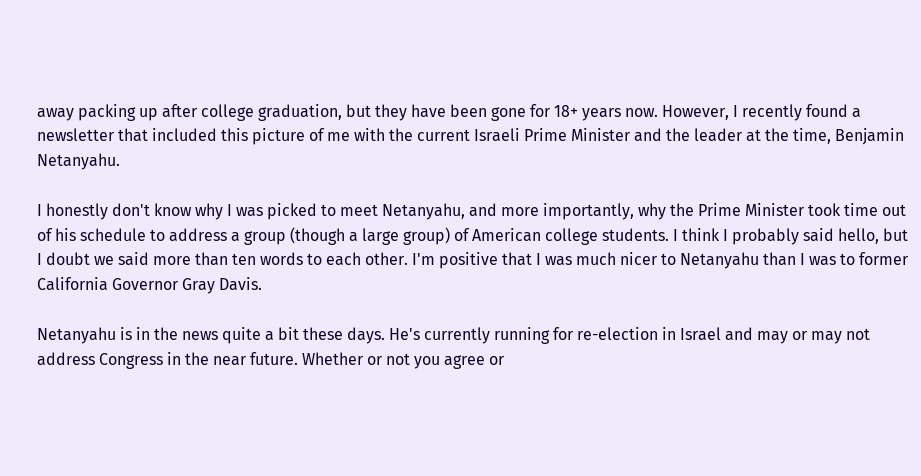away packing up after college graduation, but they have been gone for 18+ years now. However, I recently found a newsletter that included this picture of me with the current Israeli Prime Minister and the leader at the time, Benjamin Netanyahu.

I honestly don't know why I was picked to meet Netanyahu, and more importantly, why the Prime Minister took time out of his schedule to address a group (though a large group) of American college students. I think I probably said hello, but I doubt we said more than ten words to each other. I'm positive that I was much nicer to Netanyahu than I was to former California Governor Gray Davis.

Netanyahu is in the news quite a bit these days. He's currently running for re-election in Israel and may or may not address Congress in the near future. Whether or not you agree or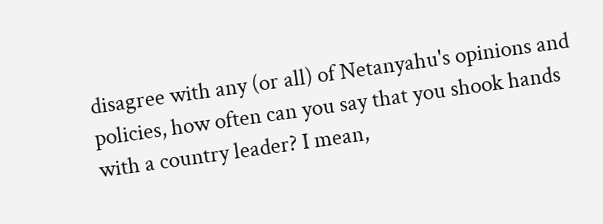disagree with any (or all) of Netanyahu's opinions and policies, how often can you say that you shook hands with a country leader? I mean,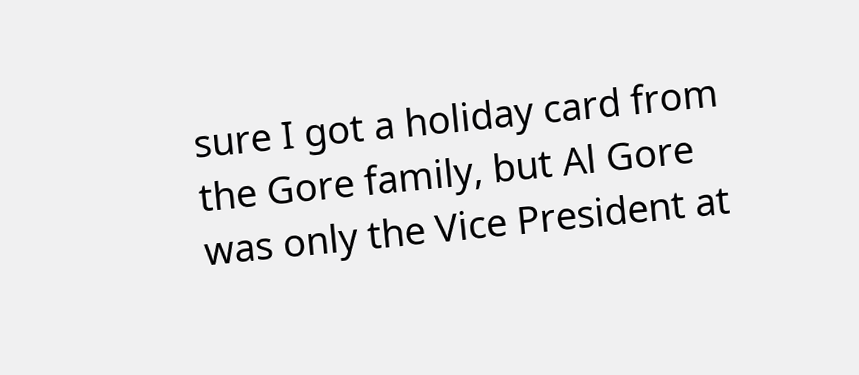sure I got a holiday card from the Gore family, but Al Gore was only the Vice President at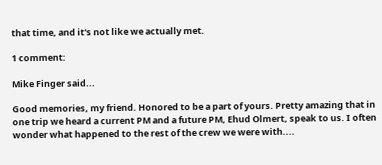that time, and it's not like we actually met.

1 comment:

Mike Finger said...

Good memories, my friend. Honored to be a part of yours. Pretty amazing that in one trip we heard a current PM and a future PM, Ehud Olmert, speak to us. I often wonder what happened to the rest of the crew we were with....